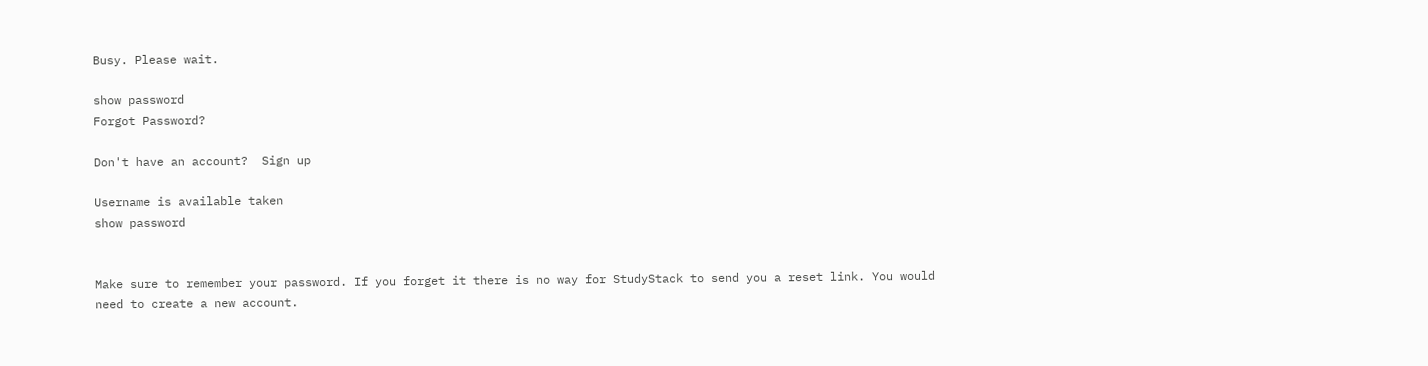Busy. Please wait.

show password
Forgot Password?

Don't have an account?  Sign up

Username is available taken
show password


Make sure to remember your password. If you forget it there is no way for StudyStack to send you a reset link. You would need to create a new account.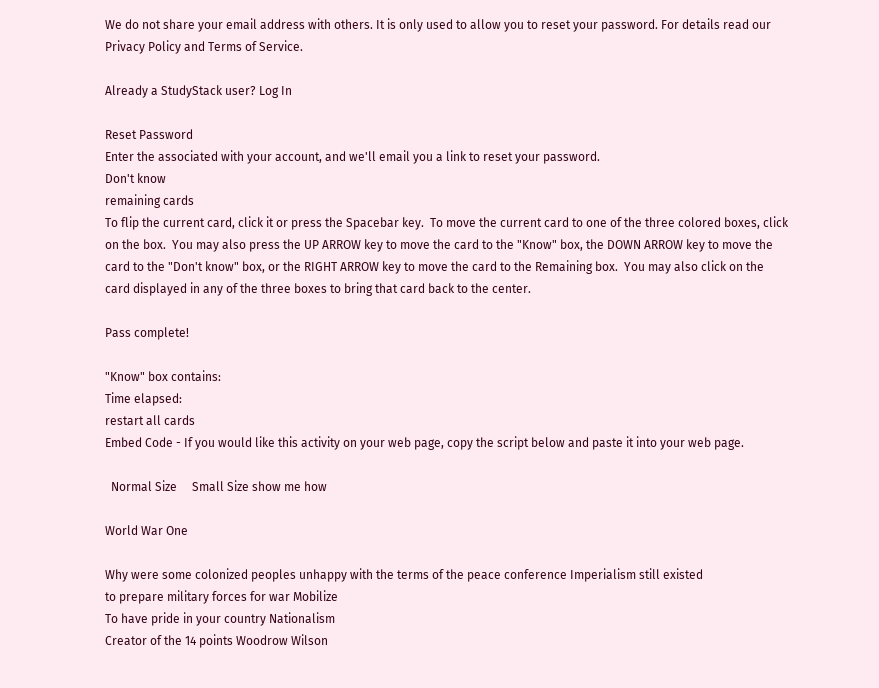We do not share your email address with others. It is only used to allow you to reset your password. For details read our Privacy Policy and Terms of Service.

Already a StudyStack user? Log In

Reset Password
Enter the associated with your account, and we'll email you a link to reset your password.
Don't know
remaining cards
To flip the current card, click it or press the Spacebar key.  To move the current card to one of the three colored boxes, click on the box.  You may also press the UP ARROW key to move the card to the "Know" box, the DOWN ARROW key to move the card to the "Don't know" box, or the RIGHT ARROW key to move the card to the Remaining box.  You may also click on the card displayed in any of the three boxes to bring that card back to the center.

Pass complete!

"Know" box contains:
Time elapsed:
restart all cards
Embed Code - If you would like this activity on your web page, copy the script below and paste it into your web page.

  Normal Size     Small Size show me how

World War One

Why were some colonized peoples unhappy with the terms of the peace conference Imperialism still existed
to prepare military forces for war Mobilize
To have pride in your country Nationalism
Creator of the 14 points Woodrow Wilson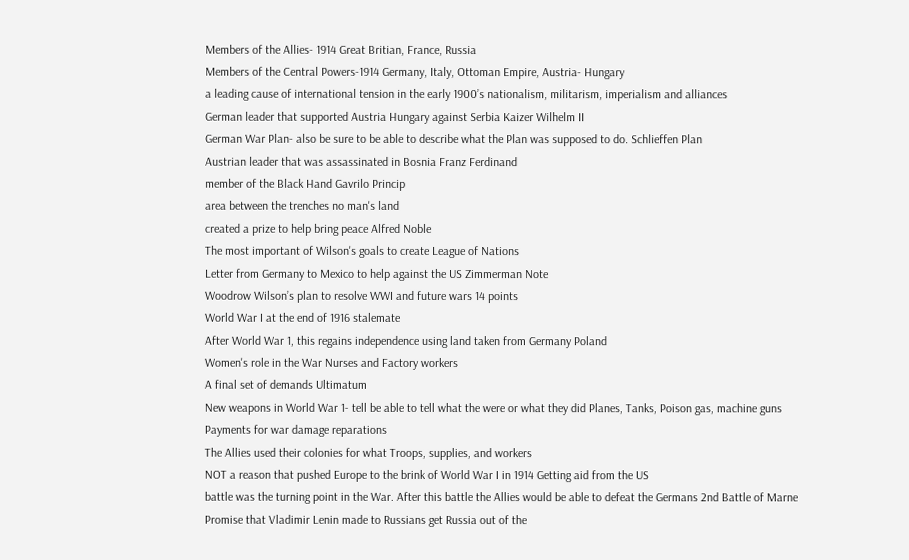Members of the Allies- 1914 Great Britian, France, Russia
Members of the Central Powers-1914 Germany, Italy, Ottoman Empire, Austria- Hungary
a leading cause of international tension in the early 1900’s nationalism, militarism, imperialism and alliances
German leader that supported Austria Hungary against Serbia Kaizer Wilhelm II
German War Plan- also be sure to be able to describe what the Plan was supposed to do. Schlieffen Plan
Austrian leader that was assassinated in Bosnia Franz Ferdinand
member of the Black Hand Gavrilo Princip
area between the trenches no man's land
created a prize to help bring peace Alfred Noble
The most important of Wilson's goals to create League of Nations
Letter from Germany to Mexico to help against the US Zimmerman Note
Woodrow Wilson’s plan to resolve WWI and future wars 14 points
World War I at the end of 1916 stalemate
After World War 1, this regains independence using land taken from Germany Poland
Women's role in the War Nurses and Factory workers
A final set of demands Ultimatum
New weapons in World War 1- tell be able to tell what the were or what they did Planes, Tanks, Poison gas, machine guns
Payments for war damage reparations
The Allies used their colonies for what Troops, supplies, and workers
NOT a reason that pushed Europe to the brink of World War I in 1914 Getting aid from the US
battle was the turning point in the War. After this battle the Allies would be able to defeat the Germans 2nd Battle of Marne
Promise that Vladimir Lenin made to Russians get Russia out of the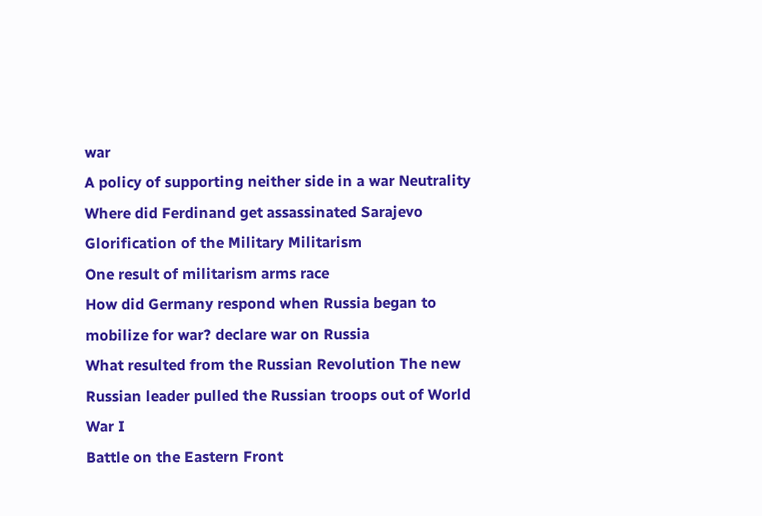war
A policy of supporting neither side in a war Neutrality
Where did Ferdinand get assassinated Sarajevo
Glorification of the Military Militarism
One result of militarism arms race
How did Germany respond when Russia began to mobilize for war? declare war on Russia
What resulted from the Russian Revolution The new Russian leader pulled the Russian troops out of World War I
Battle on the Eastern Front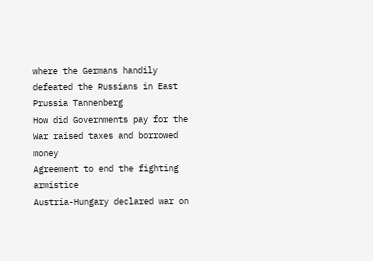where the Germans handily defeated the Russians in East Prussia Tannenberg
How did Governments pay for the War raised taxes and borrowed money
Agreement to end the fighting armistice
Austria-Hungary declared war on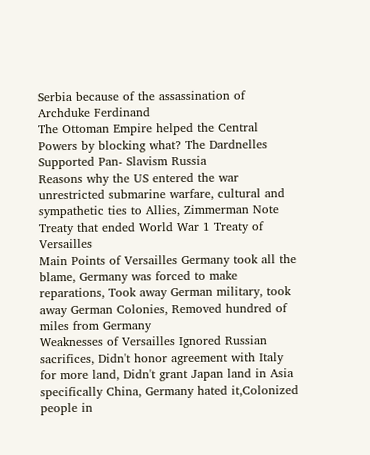Serbia because of the assassination of Archduke Ferdinand
The Ottoman Empire helped the Central Powers by blocking what? The Dardnelles
Supported Pan- Slavism Russia
Reasons why the US entered the war unrestricted submarine warfare, cultural and sympathetic ties to Allies, Zimmerman Note
Treaty that ended World War 1 Treaty of Versailles
Main Points of Versailles Germany took all the blame, Germany was forced to make reparations, Took away German military, took away German Colonies, Removed hundred of miles from Germany
Weaknesses of Versailles Ignored Russian sacrifices, Didn't honor agreement with Italy for more land, Didn't grant Japan land in Asia specifically China, Germany hated it,Colonized people in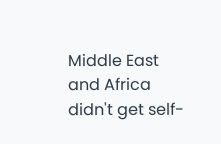Middle East and Africa didn't get self-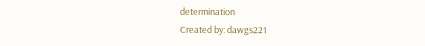determination
Created by: dawgs221